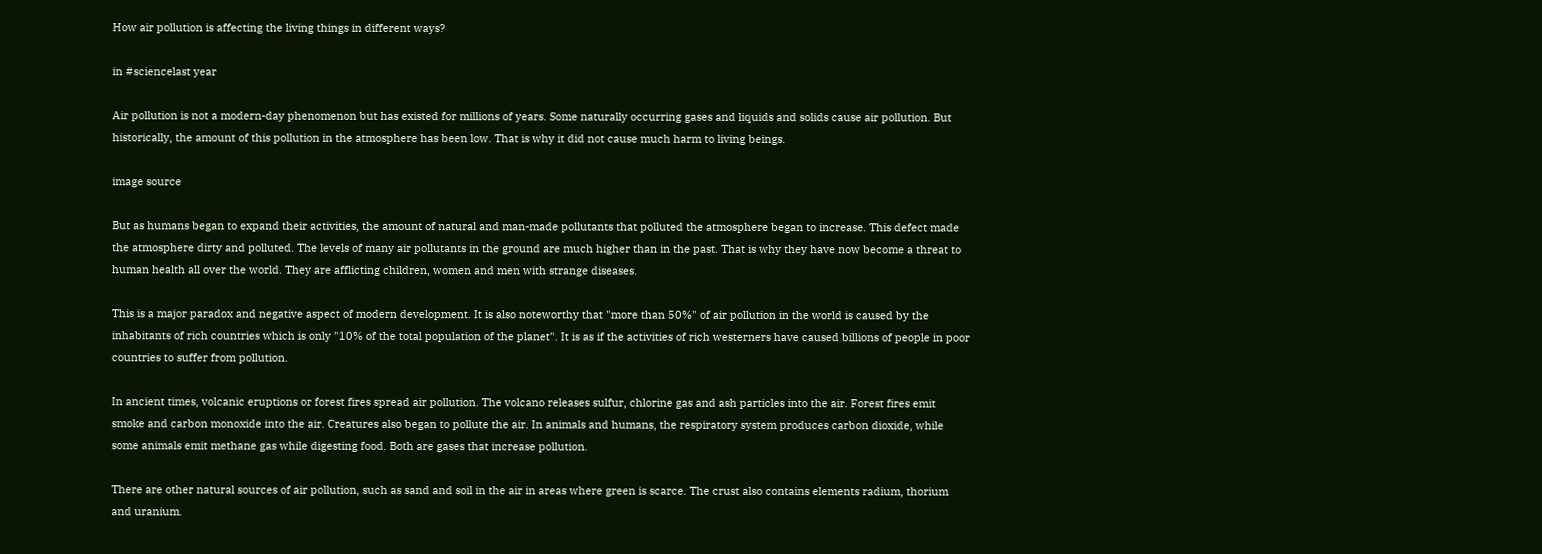How air pollution is affecting the living things in different ways?

in #sciencelast year

Air pollution is not a modern-day phenomenon but has existed for millions of years. Some naturally occurring gases and liquids and solids cause air pollution. But historically, the amount of this pollution in the atmosphere has been low. That is why it did not cause much harm to living beings.

image source

But as humans began to expand their activities, the amount of natural and man-made pollutants that polluted the atmosphere began to increase. This defect made the atmosphere dirty and polluted. The levels of many air pollutants in the ground are much higher than in the past. That is why they have now become a threat to human health all over the world. They are afflicting children, women and men with strange diseases.

This is a major paradox and negative aspect of modern development. It is also noteworthy that "more than 50%" of air pollution in the world is caused by the inhabitants of rich countries which is only "10% of the total population of the planet". It is as if the activities of rich westerners have caused billions of people in poor countries to suffer from pollution.

In ancient times, volcanic eruptions or forest fires spread air pollution. The volcano releases sulfur, chlorine gas and ash particles into the air. Forest fires emit smoke and carbon monoxide into the air. Creatures also began to pollute the air. In animals and humans, the respiratory system produces carbon dioxide, while some animals emit methane gas while digesting food. Both are gases that increase pollution.

There are other natural sources of air pollution, such as sand and soil in the air in areas where green is scarce. The crust also contains elements radium, thorium and uranium.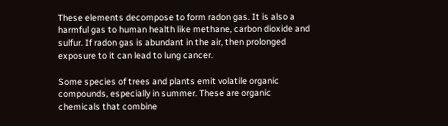These elements decompose to form radon gas. It is also a harmful gas to human health like methane, carbon dioxide and sulfur. If radon gas is abundant in the air, then prolonged exposure to it can lead to lung cancer.

Some species of trees and plants emit volatile organic compounds, especially in summer. These are organic chemicals that combine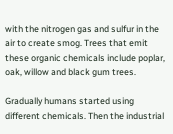with the nitrogen gas and sulfur in the air to create smog. Trees that emit these organic chemicals include poplar, oak, willow and black gum trees.

Gradually humans started using different chemicals. Then the industrial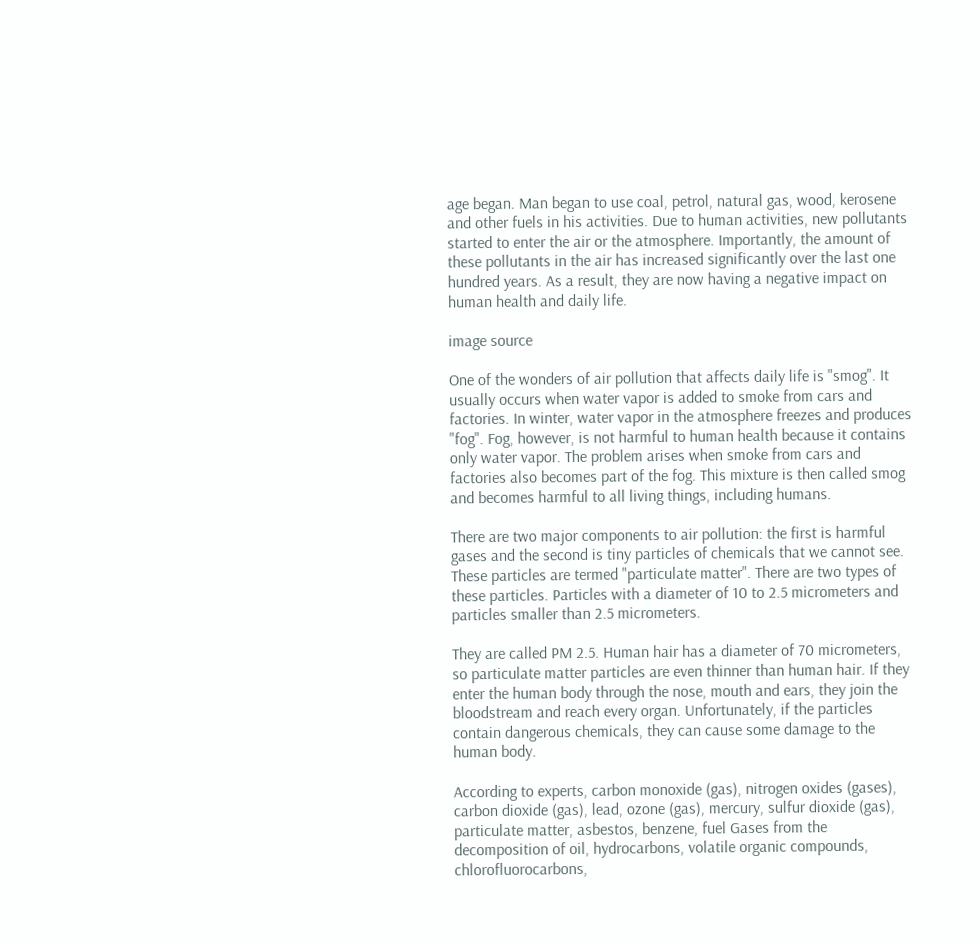age began. Man began to use coal, petrol, natural gas, wood, kerosene and other fuels in his activities. Due to human activities, new pollutants started to enter the air or the atmosphere. Importantly, the amount of these pollutants in the air has increased significantly over the last one hundred years. As a result, they are now having a negative impact on human health and daily life.

image source

One of the wonders of air pollution that affects daily life is "smog". It usually occurs when water vapor is added to smoke from cars and factories. In winter, water vapor in the atmosphere freezes and produces "fog". Fog, however, is not harmful to human health because it contains only water vapor. The problem arises when smoke from cars and factories also becomes part of the fog. This mixture is then called smog and becomes harmful to all living things, including humans.

There are two major components to air pollution: the first is harmful gases and the second is tiny particles of chemicals that we cannot see. These particles are termed "particulate matter". There are two types of these particles. Particles with a diameter of 10 to 2.5 micrometers and particles smaller than 2.5 micrometers.

They are called PM 2.5. Human hair has a diameter of 70 micrometers, so particulate matter particles are even thinner than human hair. If they enter the human body through the nose, mouth and ears, they join the bloodstream and reach every organ. Unfortunately, if the particles contain dangerous chemicals, they can cause some damage to the human body.

According to experts, carbon monoxide (gas), nitrogen oxides (gases), carbon dioxide (gas), lead, ozone (gas), mercury, sulfur dioxide (gas), particulate matter, asbestos, benzene, fuel Gases from the decomposition of oil, hydrocarbons, volatile organic compounds, chlorofluorocarbons,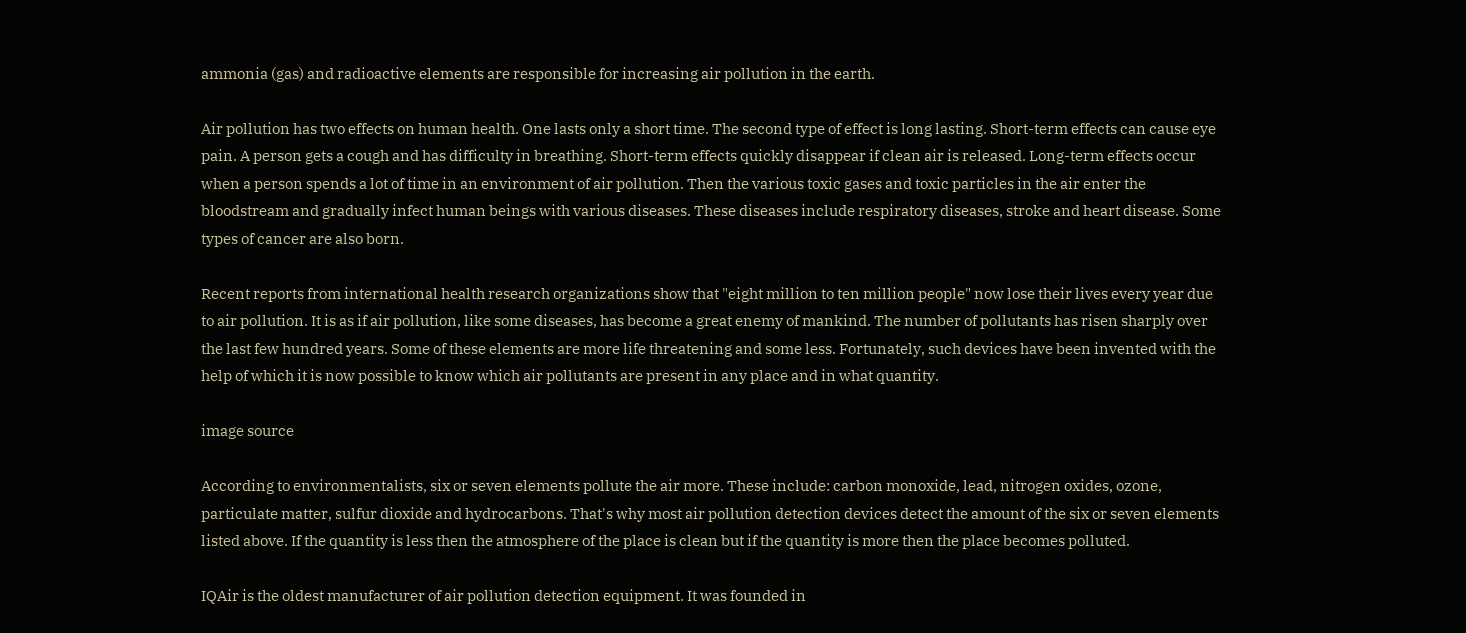ammonia (gas) and radioactive elements are responsible for increasing air pollution in the earth.

Air pollution has two effects on human health. One lasts only a short time. The second type of effect is long lasting. Short-term effects can cause eye pain. A person gets a cough and has difficulty in breathing. Short-term effects quickly disappear if clean air is released. Long-term effects occur when a person spends a lot of time in an environment of air pollution. Then the various toxic gases and toxic particles in the air enter the bloodstream and gradually infect human beings with various diseases. These diseases include respiratory diseases, stroke and heart disease. Some types of cancer are also born.

Recent reports from international health research organizations show that "eight million to ten million people" now lose their lives every year due to air pollution. It is as if air pollution, like some diseases, has become a great enemy of mankind. The number of pollutants has risen sharply over the last few hundred years. Some of these elements are more life threatening and some less. Fortunately, such devices have been invented with the help of which it is now possible to know which air pollutants are present in any place and in what quantity.

image source

According to environmentalists, six or seven elements pollute the air more. These include: carbon monoxide, lead, nitrogen oxides, ozone, particulate matter, sulfur dioxide and hydrocarbons. That's why most air pollution detection devices detect the amount of the six or seven elements listed above. If the quantity is less then the atmosphere of the place is clean but if the quantity is more then the place becomes polluted.

IQAir is the oldest manufacturer of air pollution detection equipment. It was founded in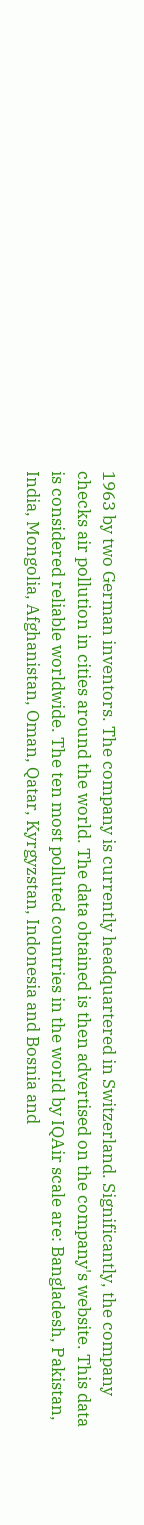1963 by two German inventors. The company is currently headquartered in Switzerland. Significantly, the company checks air pollution in cities around the world. The data obtained is then advertised on the company's website. This data is considered reliable worldwide. The ten most polluted countries in the world by IQAir scale are: Bangladesh, Pakistan, India, Mongolia, Afghanistan, Oman, Qatar, Kyrgyzstan, Indonesia and Bosnia and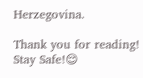Herzegovina.

Thank you for reading! Stay Safe!😌